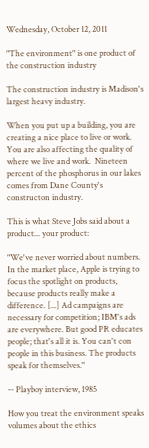Wednesday, October 12, 2011

"The environment" is one product of the construction industry

The construction industry is Madison's largest heavy industry.

When you put up a building, you are creating a nice place to live or work.  You are also affecting the quality of where we live and work.  Nineteen percent of the phosphorus in our lakes comes from Dane County's constructon industry.

This is what Steve Jobs said about a product... your product:

"We've never worried about numbers. In the market place, Apple is trying to focus the spotlight on products, because products really make a difference. [...] Ad campaigns are necessary for competition; IBM's ads are everywhere. But good PR educates people; that's all it is. You can't con people in this business. The products speak for themselves."

-- Playboy interview, 1985

How you treat the environment speaks volumes about the ethics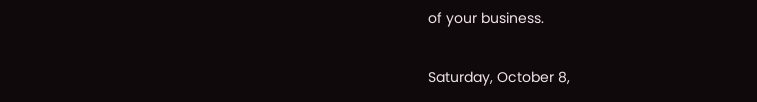of your business.

Saturday, October 8,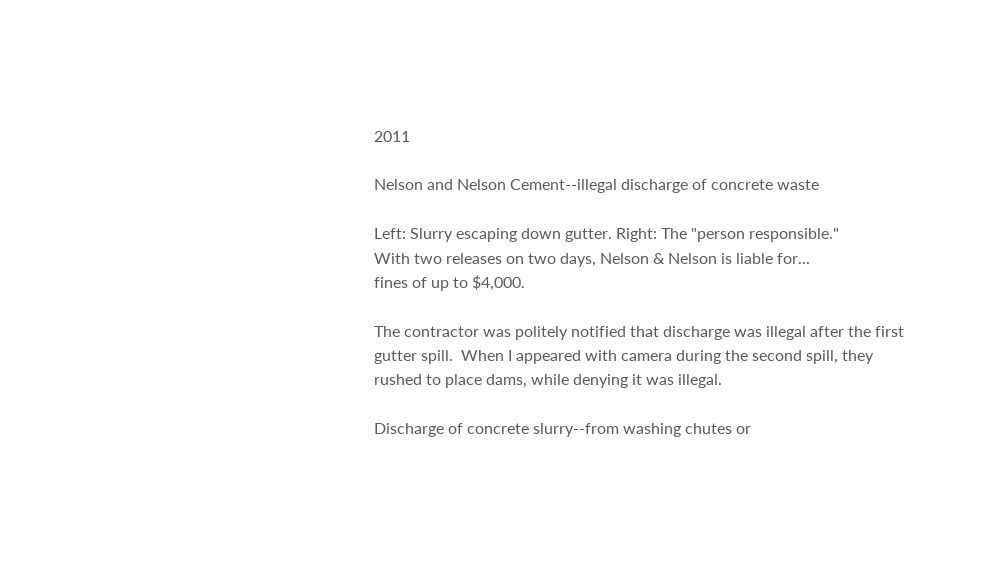2011

Nelson and Nelson Cement--illegal discharge of concrete waste

Left: Slurry escaping down gutter. Right: The "person responsible."
With two releases on two days, Nelson & Nelson is liable for...
fines of up to $4,000.

The contractor was politely notified that discharge was illegal after the first gutter spill.  When I appeared with camera during the second spill, they rushed to place dams, while denying it was illegal.

Discharge of concrete slurry--from washing chutes or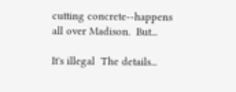cutting concrete--happens all over Madison.  But...

It's illegal  The details...